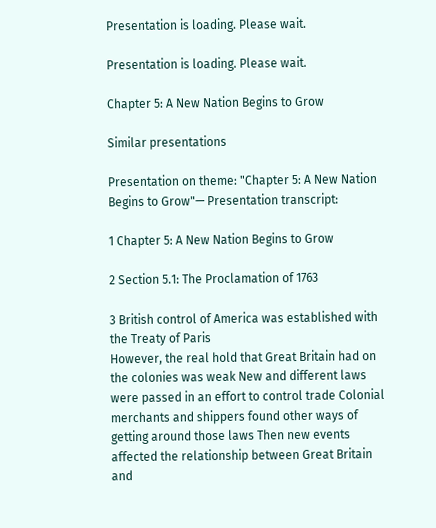Presentation is loading. Please wait.

Presentation is loading. Please wait.

Chapter 5: A New Nation Begins to Grow

Similar presentations

Presentation on theme: "Chapter 5: A New Nation Begins to Grow"— Presentation transcript:

1 Chapter 5: A New Nation Begins to Grow

2 Section 5.1: The Proclamation of 1763

3 British control of America was established with the Treaty of Paris
However, the real hold that Great Britain had on the colonies was weak New and different laws were passed in an effort to control trade Colonial merchants and shippers found other ways of getting around those laws Then new events affected the relationship between Great Britain and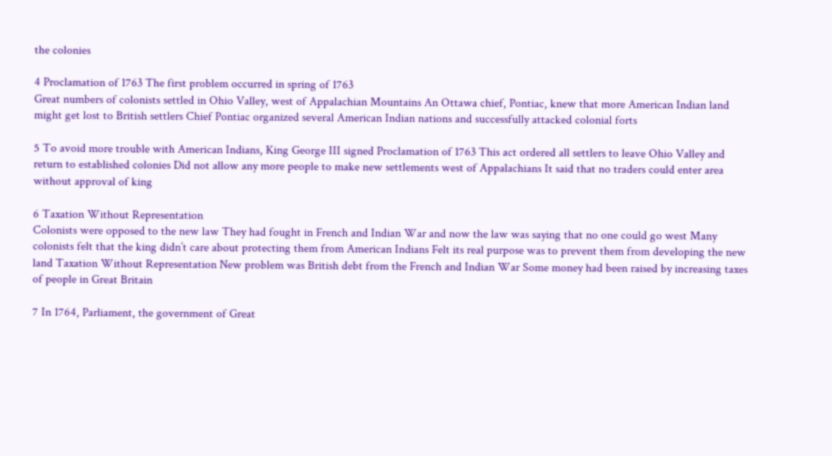the colonies

4 Proclamation of 1763 The first problem occurred in spring of 1763
Great numbers of colonists settled in Ohio Valley, west of Appalachian Mountains An Ottawa chief, Pontiac, knew that more American Indian land might get lost to British settlers Chief Pontiac organized several American Indian nations and successfully attacked colonial forts

5 To avoid more trouble with American Indians, King George III signed Proclamation of 1763 This act ordered all settlers to leave Ohio Valley and return to established colonies Did not allow any more people to make new settlements west of Appalachians It said that no traders could enter area without approval of king

6 Taxation Without Representation
Colonists were opposed to the new law They had fought in French and Indian War and now the law was saying that no one could go west Many colonists felt that the king didn’t care about protecting them from American Indians Felt its real purpose was to prevent them from developing the new land Taxation Without Representation New problem was British debt from the French and Indian War Some money had been raised by increasing taxes of people in Great Britain

7 In 1764, Parliament, the government of Great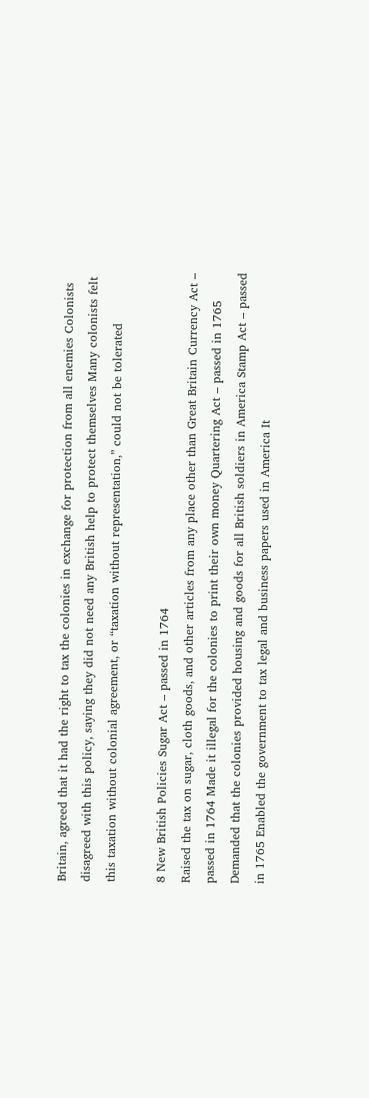Britain, agreed that it had the right to tax the colonies in exchange for protection from all enemies Colonists disagreed with this policy, saying they did not need any British help to protect themselves Many colonists felt this taxation without colonial agreement, or “taxation without representation,” could not be tolerated

8 New British Policies Sugar Act – passed in 1764
Raised the tax on sugar, cloth goods, and other articles from any place other than Great Britain Currency Act – passed in 1764 Made it illegal for the colonies to print their own money Quartering Act – passed in 1765 Demanded that the colonies provided housing and goods for all British soldiers in America Stamp Act – passed in 1765 Enabled the government to tax legal and business papers used in America It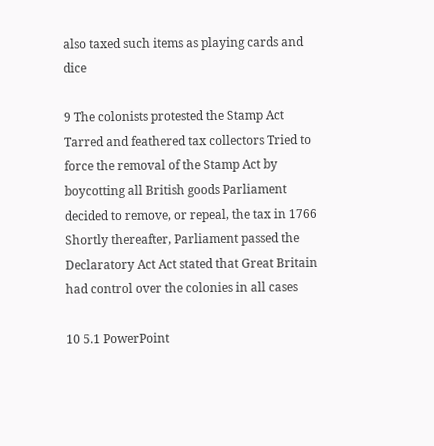also taxed such items as playing cards and dice

9 The colonists protested the Stamp Act
Tarred and feathered tax collectors Tried to force the removal of the Stamp Act by boycotting all British goods Parliament decided to remove, or repeal, the tax in 1766 Shortly thereafter, Parliament passed the Declaratory Act Act stated that Great Britain had control over the colonies in all cases

10 5.1 PowerPoint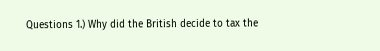Questions 1.) Why did the British decide to tax the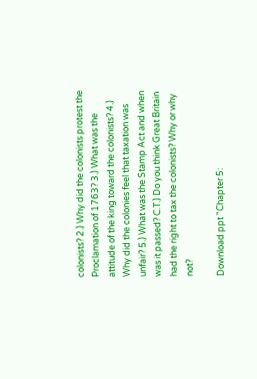colonists? 2.) Why did the colonists protest the Proclamation of 1763? 3.) What was the attitude of the king toward the colonists? 4.) Why did the colonies feel that taxation was unfair? 5.) What was the Stamp Act and when was it passed? C.T.) Do you think Great Britain had the right to tax the colonists? Why or why not?

Download ppt "Chapter 5: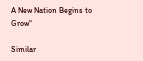A New Nation Begins to Grow"

Similar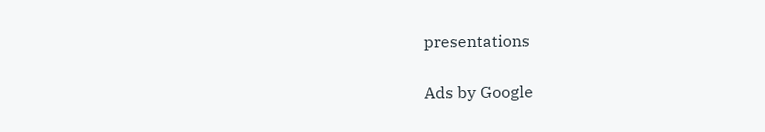presentations

Ads by Google